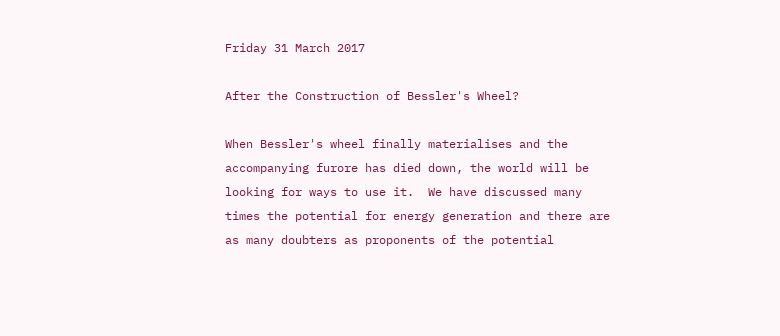Friday 31 March 2017

After the Construction of Bessler's Wheel?

When Bessler's wheel finally materialises and the accompanying furore has died down, the world will be looking for ways to use it.  We have discussed many times the potential for energy generation and there are as many doubters as proponents of the potential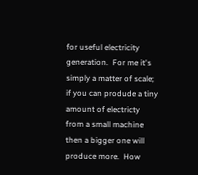for useful electricity generation.  For me it's simply a matter of scale; if you can produde a tiny amount of electricty from a small machine then a bigger one will produce more.  How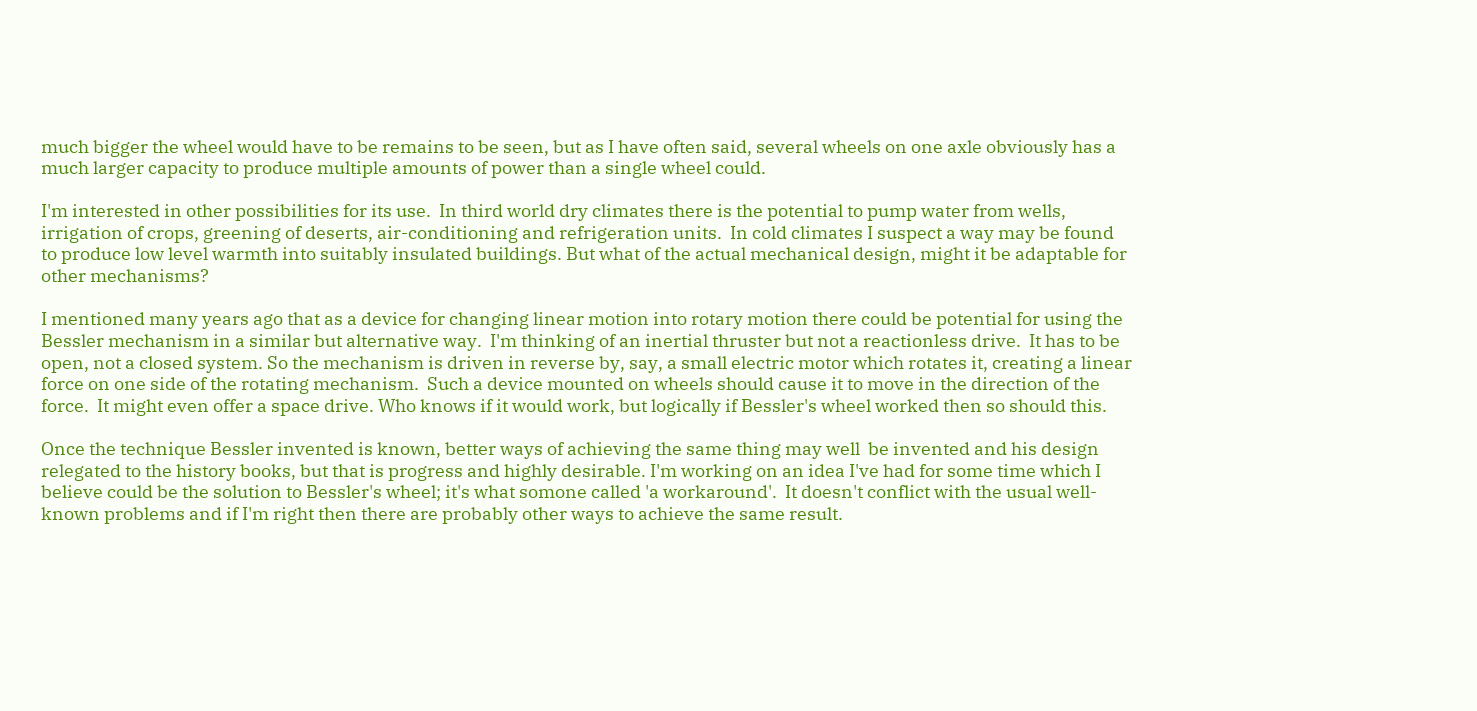much bigger the wheel would have to be remains to be seen, but as I have often said, several wheels on one axle obviously has a much larger capacity to produce multiple amounts of power than a single wheel could.

I'm interested in other possibilities for its use.  In third world dry climates there is the potential to pump water from wells, irrigation of crops, greening of deserts, air-conditioning and refrigeration units.  In cold climates I suspect a way may be found to produce low level warmth into suitably insulated buildings. But what of the actual mechanical design, might it be adaptable for other mechanisms?

I mentioned many years ago that as a device for changing linear motion into rotary motion there could be potential for using the Bessler mechanism in a similar but alternative way.  I'm thinking of an inertial thruster but not a reactionless drive.  It has to be open, not a closed system. So the mechanism is driven in reverse by, say, a small electric motor which rotates it, creating a linear force on one side of the rotating mechanism.  Such a device mounted on wheels should cause it to move in the direction of the force.  It might even offer a space drive. Who knows if it would work, but logically if Bessler's wheel worked then so should this.

Once the technique Bessler invented is known, better ways of achieving the same thing may well  be invented and his design relegated to the history books, but that is progress and highly desirable. I'm working on an idea I've had for some time which I believe could be the solution to Bessler's wheel; it's what somone called 'a workaround'.  It doesn't conflict with the usual well-known problems and if I'm right then there are probably other ways to achieve the same result.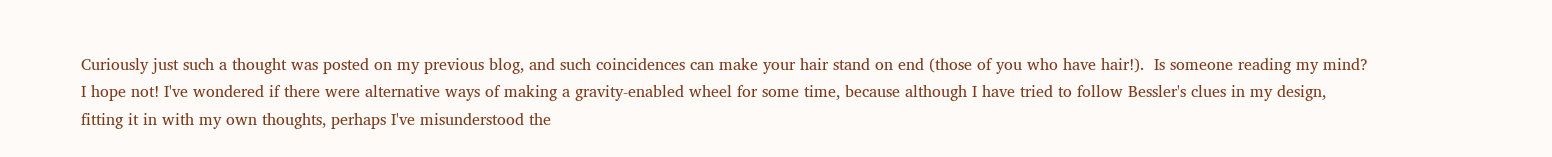Curiously just such a thought was posted on my previous blog, and such coincidences can make your hair stand on end (those of you who have hair!).  Is someone reading my mind? I hope not! I've wondered if there were alternative ways of making a gravity-enabled wheel for some time, because although I have tried to follow Bessler's clues in my design, fitting it in with my own thoughts, perhaps I've misunderstood the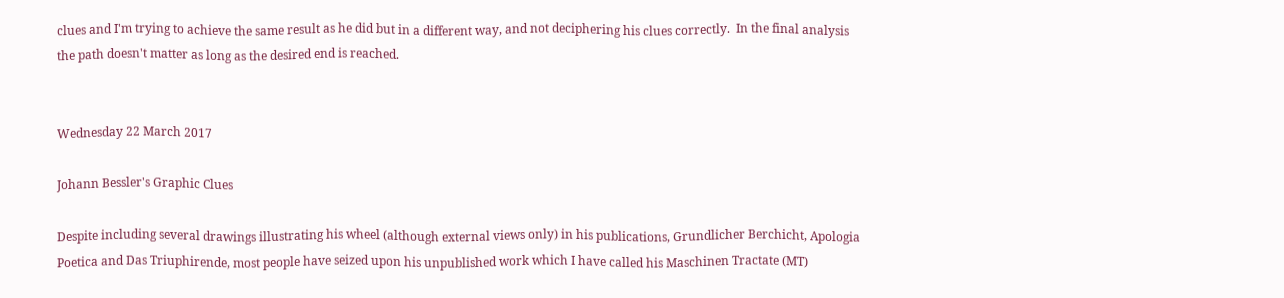clues and I'm trying to achieve the same result as he did but in a different way, and not deciphering his clues correctly.  In the final analysis the path doesn't matter as long as the desired end is reached.


Wednesday 22 March 2017

Johann Bessler's Graphic Clues

Despite including several drawings illustrating his wheel (although external views only) in his publications, Grundlicher Berchicht, Apologia Poetica and Das Triuphirende, most people have seized upon his unpublished work which I have called his Maschinen Tractate (MT)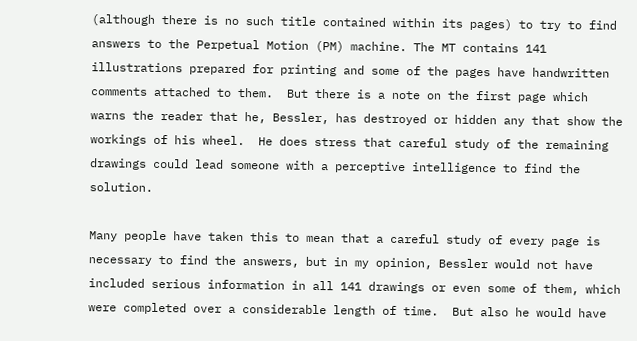(although there is no such title contained within its pages) to try to find answers to the Perpetual Motion (PM) machine. The MT contains 141 illustrations prepared for printing and some of the pages have handwritten comments attached to them.  But there is a note on the first page which warns the reader that he, Bessler, has destroyed or hidden any that show the workings of his wheel.  He does stress that careful study of the remaining drawings could lead someone with a perceptive intelligence to find the solution.

Many people have taken this to mean that a careful study of every page is necessary to find the answers, but in my opinion, Bessler would not have included serious information in all 141 drawings or even some of them, which were completed over a considerable length of time.  But also he would have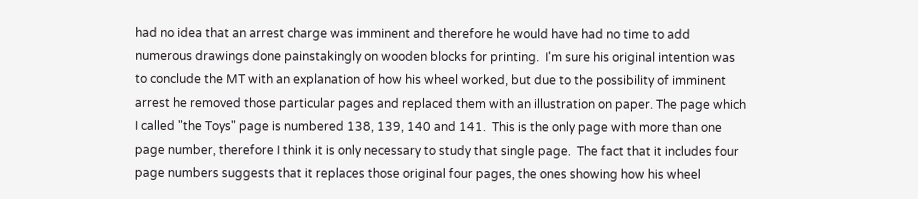had no idea that an arrest charge was imminent and therefore he would have had no time to add numerous drawings done painstakingly on wooden blocks for printing.  I'm sure his original intention was to conclude the MT with an explanation of how his wheel worked, but due to the possibility of imminent arrest he removed those particular pages and replaced them with an illustration on paper. The page which I called "the Toys" page is numbered 138, 139, 140 and 141.  This is the only page with more than one page number, therefore I think it is only necessary to study that single page.  The fact that it includes four page numbers suggests that it replaces those original four pages, the ones showing how his wheel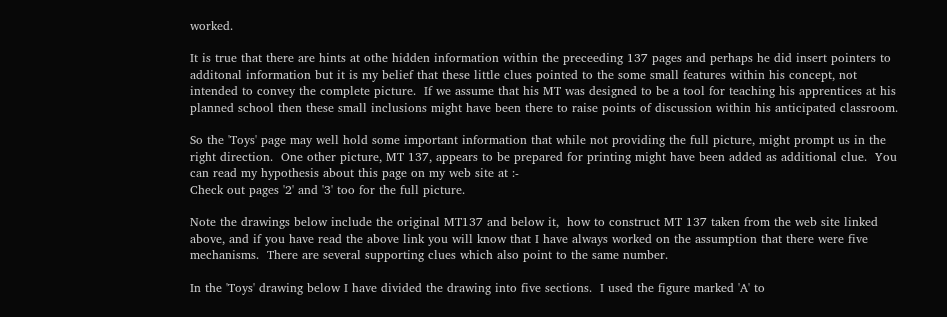worked.

It is true that there are hints at othe hidden information within the preceeding 137 pages and perhaps he did insert pointers to additonal information but it is my belief that these little clues pointed to the some small features within his concept, not intended to convey the complete picture.  If we assume that his MT was designed to be a tool for teaching his apprentices at his planned school then these small inclusions might have been there to raise points of discussion within his anticipated classroom.

So the 'Toys' page may well hold some important information that while not providing the full picture, might prompt us in the right direction.  One other picture, MT 137, appears to be prepared for printing might have been added as additional clue.  You can read my hypothesis about this page on my web site at :-
Check out pages '2' and '3' too for the full picture.

Note the drawings below include the original MT137 and below it,  how to construct MT 137 taken from the web site linked above, and if you have read the above link you will know that I have always worked on the assumption that there were five mechanisms.  There are several supporting clues which also point to the same number.

In the 'Toys' drawing below I have divided the drawing into five sections.  I used the figure marked 'A' to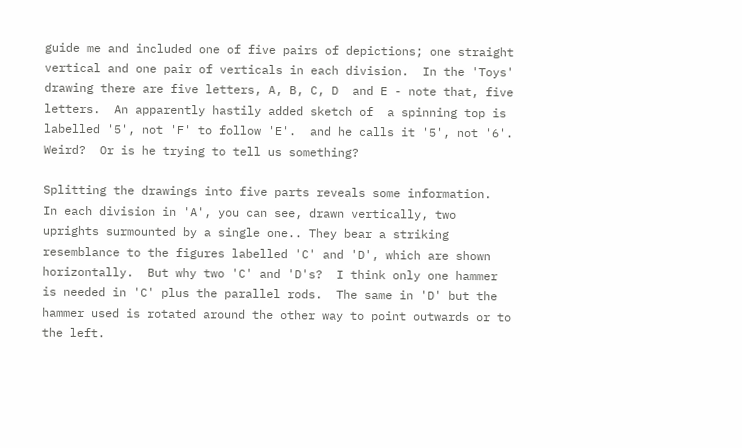guide me and included one of five pairs of depictions; one straight vertical and one pair of verticals in each division.  In the 'Toys' drawing there are five letters, A, B, C, D  and E - note that, five letters.  An apparently hastily added sketch of  a spinning top is labelled '5', not 'F' to follow 'E'.  and he calls it '5', not '6'.  Weird?  Or is he trying to tell us something?

Splitting the drawings into five parts reveals some information.  In each division in 'A', you can see, drawn vertically, two uprights surmounted by a single one.. They bear a striking resemblance to the figures labelled 'C' and 'D', which are shown horizontally.  But why two 'C' and 'D's?  I think only one hammer is needed in 'C' plus the parallel rods.  The same in 'D' but the hammer used is rotated around the other way to point outwards or to the left.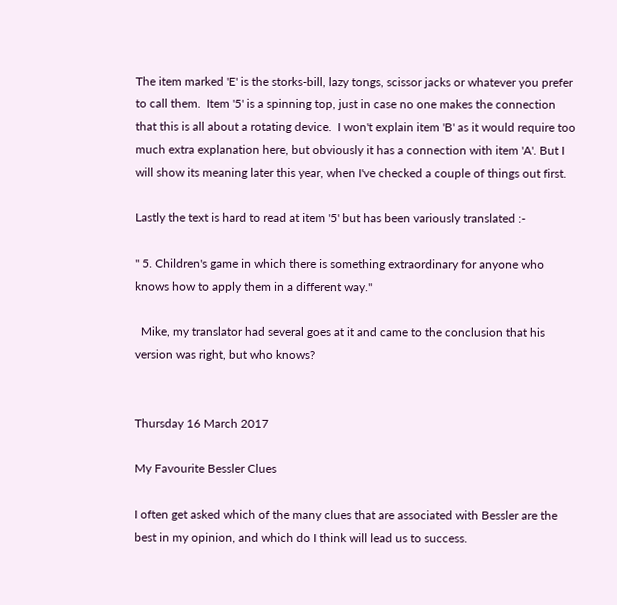The item marked 'E' is the storks-bill, lazy tongs, scissor jacks or whatever you prefer to call them.  Item '5' is a spinning top, just in case no one makes the connection that this is all about a rotating device.  I won't explain item 'B' as it would require too much extra explanation here, but obviously it has a connection with item 'A'. But I will show its meaning later this year, when I've checked a couple of things out first.

Lastly the text is hard to read at item '5' but has been variously translated :-

" 5. Children's game in which there is something extraordinary for anyone who knows how to apply them in a different way."

  Mike, my translator had several goes at it and came to the conclusion that his version was right, but who knows?


Thursday 16 March 2017

My Favourite Bessler Clues

I often get asked which of the many clues that are associated with Bessler are the best in my opinion, and which do I think will lead us to success.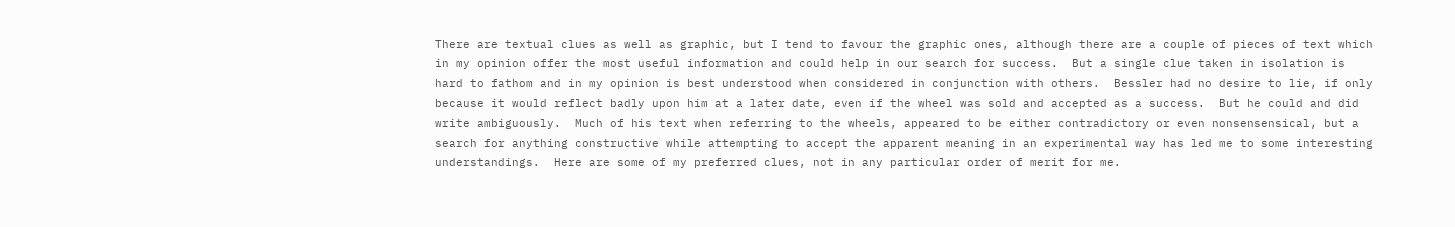There are textual clues as well as graphic, but I tend to favour the graphic ones, although there are a couple of pieces of text which in my opinion offer the most useful information and could help in our search for success.  But a single clue taken in isolation is hard to fathom and in my opinion is best understood when considered in conjunction with others.  Bessler had no desire to lie, if only because it would reflect badly upon him at a later date, even if the wheel was sold and accepted as a success.  But he could and did write ambiguously.  Much of his text when referring to the wheels, appeared to be either contradictory or even nonsensensical, but a search for anything constructive while attempting to accept the apparent meaning in an experimental way has led me to some interesting understandings.  Here are some of my preferred clues, not in any particular order of merit for me.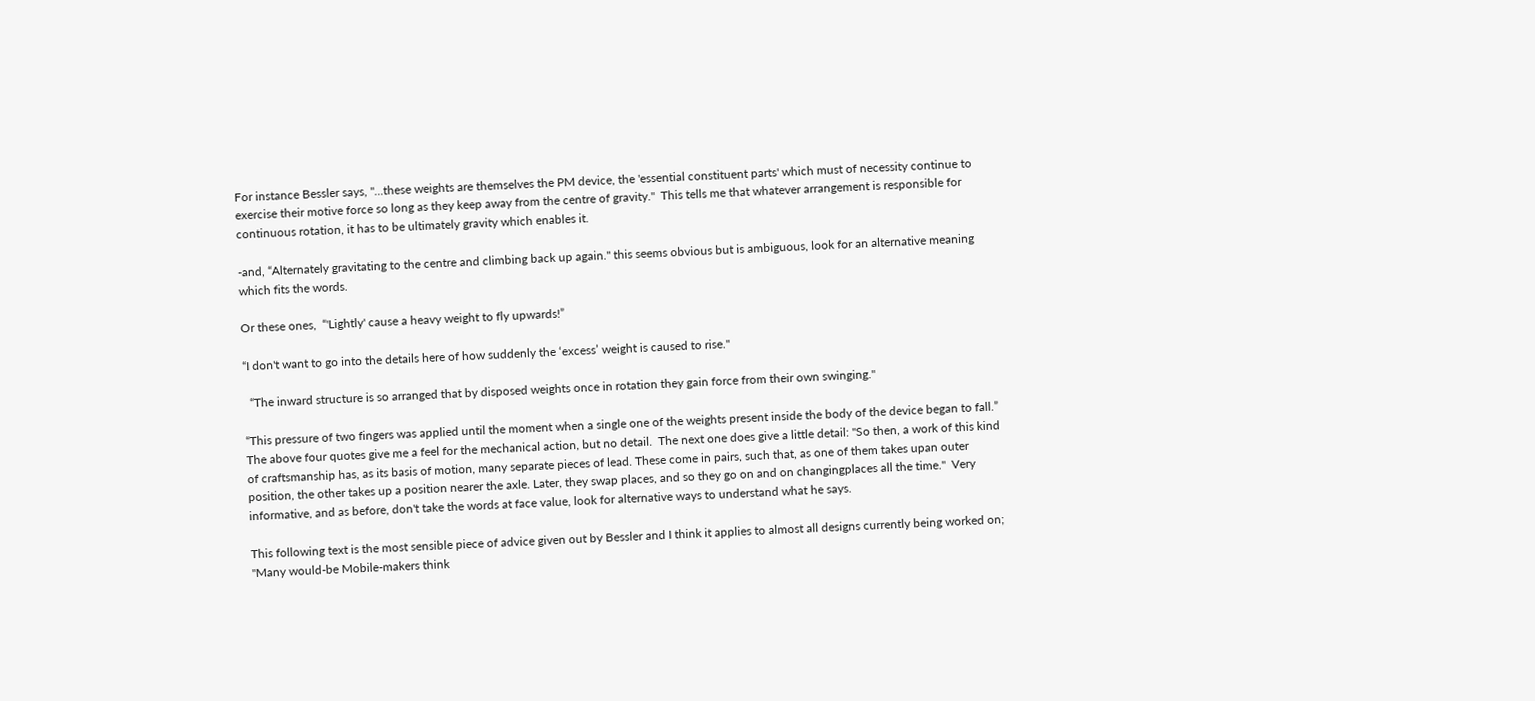For instance Bessler says, "...these weights are themselves the PM device, the 'essential constituent parts' which must of necessity continue to exercise their motive force so long as they keep away from the centre of gravity."  This tells me that whatever arrangement is responsible for continuous rotation, it has to be ultimately gravity which enables it.

-and, “Alternately gravitating to the centre and climbing back up again." this seems obvious but is ambiguous, look for an alternative meaning which fits the words.

Or these ones,  “'Lightly' cause a heavy weight to fly upwards!”

“I don't want to go into the details here of how suddenly the ‘excess’ weight is caused to rise."

  “The inward structure is so arranged that by disposed weights once in rotation they gain force from their own swinging."

“This pressure of two fingers was applied until the moment when a single one of the weights present inside the body of the device began to fall.”
The above four quotes give me a feel for the mechanical action, but no detail.  The next one does give a little detail: "So then, a work of this kind of craftsmanship has, as its basis of motion, many separate pieces of lead. These come in pairs, such that, as one of them takes upan outer position, the other takes up a position nearer the axle. Later, they swap places, and so they go on and on changingplaces all the time."  Very informative, and as before, don't take the words at face value, look for alternative ways to understand what he says.

This following text is the most sensible piece of advice given out by Bessler and I think it applies to almost all designs currently being worked on; "Many would-be Mobile-makers think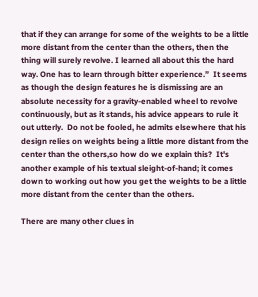that if they can arrange for some of the weights to be a little more distant from the center than the others, then the thing will surely revolve. I learned all about this the hard way. One has to learn through bitter experience.”  It seems as though the design features he is dismissing are an absolute necessity for a gravity-enabled wheel to revolve continuously, but as it stands, his advice appears to rule it out utterly.  Do not be fooled, he admits elsewhere that his design relies on weights being a little more distant from the center than the others,so how do we explain this?  It's another example of his textual sleight-of-hand; it comes down to working out how you get the weights to be a little more distant from the center than the others.

There are many other clues in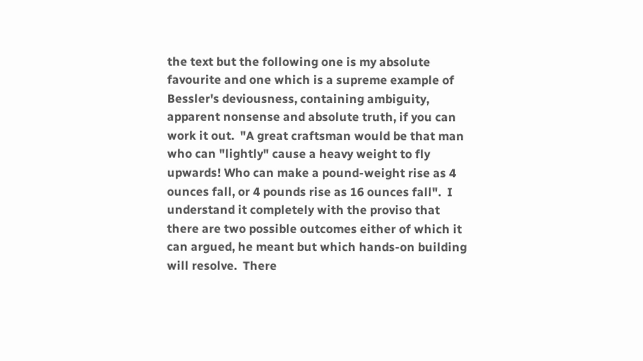the text but the following one is my absolute favourite and one which is a supreme example of Bessler's deviousness, containing ambiguity, apparent nonsense and absolute truth, if you can work it out.  "A great craftsman would be that man who can "lightly" cause a heavy weight to fly upwards! Who can make a pound-weight rise as 4 ounces fall, or 4 pounds rise as 16 ounces fall".  I understand it completely with the proviso that there are two possible outcomes either of which it can argued, he meant but which hands-on building will resolve.  There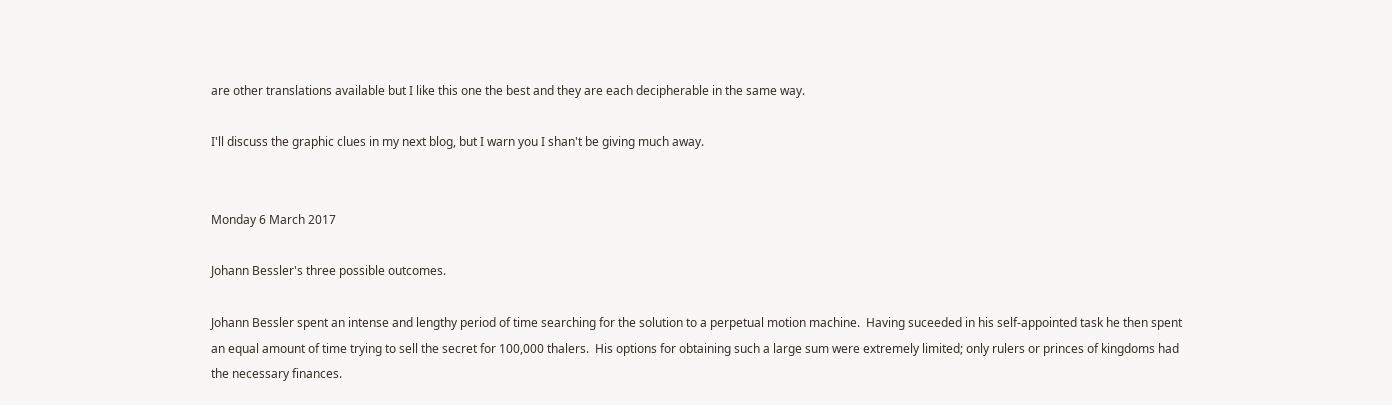are other translations available but I like this one the best and they are each decipherable in the same way.

I'll discuss the graphic clues in my next blog, but I warn you I shan't be giving much away.


Monday 6 March 2017

Johann Bessler's three possible outcomes.

Johann Bessler spent an intense and lengthy period of time searching for the solution to a perpetual motion machine.  Having suceeded in his self-appointed task he then spent an equal amount of time trying to sell the secret for 100,000 thalers.  His options for obtaining such a large sum were extremely limited; only rulers or princes of kingdoms had the necessary finances.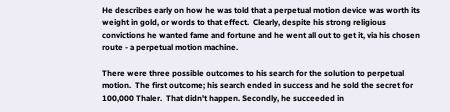He describes early on how he was told that a perpetual motion device was worth its weight in gold, or words to that effect.  Clearly, despite his strong religious convictions he wanted fame and fortune and he went all out to get it, via his chosen route - a perpetual motion machine.

There were three possible outcomes to his search for the solution to perpetual motion.  The first outcome; his search ended in success and he sold the secret for 100,000 Thaler.  That didn't happen. Secondly, he succeeded in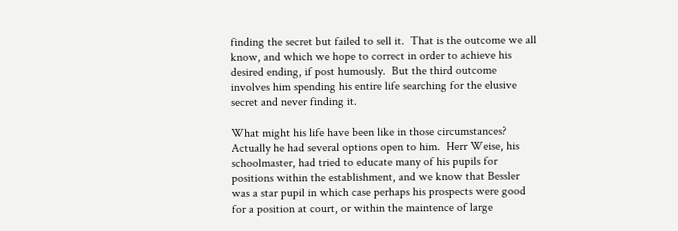finding the secret but failed to sell it.  That is the outcome we all know, and which we hope to correct in order to achieve his desired ending, if post humously.  But the third outcome involves him spending his entire life searching for the elusive secret and never finding it.

What might his life have been like in those circumstances?  Actually he had several options open to him.  Herr Weise, his schoolmaster, had tried to educate many of his pupils for positions within the establishment, and we know that Bessler was a star pupil in which case perhaps his prospects were good for a position at court, or within the maintence of large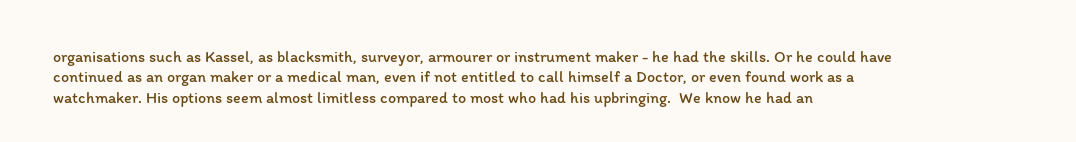organisations such as Kassel, as blacksmith, surveyor, armourer or instrument maker - he had the skills. Or he could have continued as an organ maker or a medical man, even if not entitled to call himself a Doctor, or even found work as a watchmaker. His options seem almost limitless compared to most who had his upbringing.  We know he had an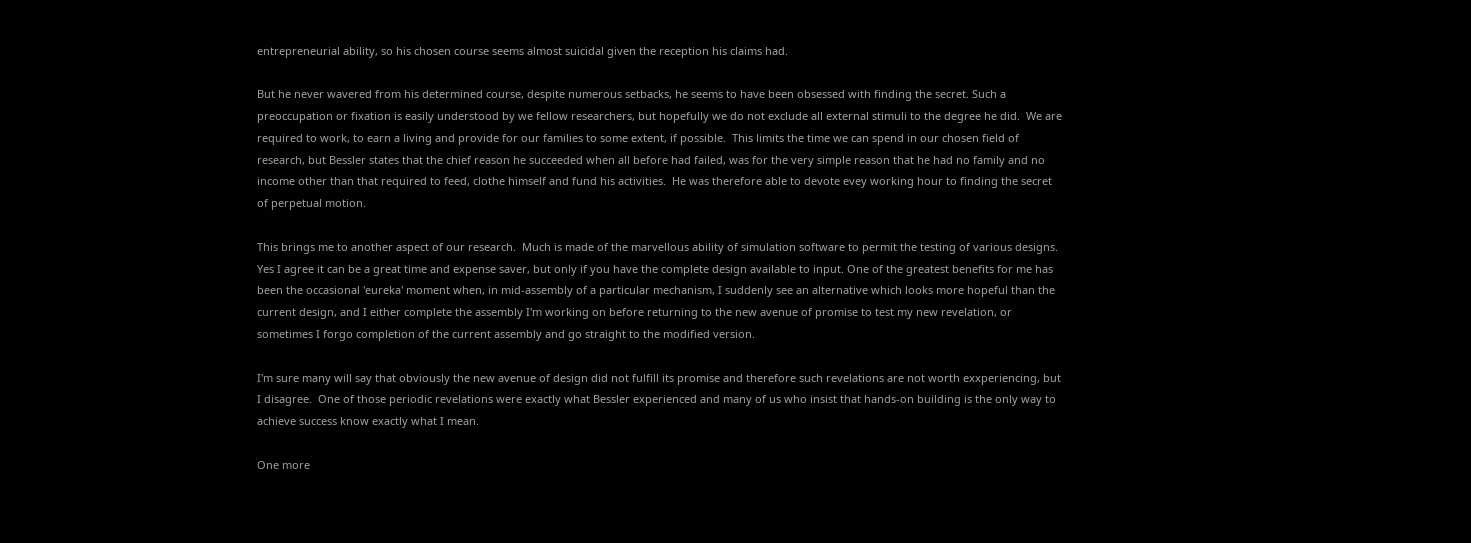entrepreneurial ability, so his chosen course seems almost suicidal given the reception his claims had.

But he never wavered from his determined course, despite numerous setbacks, he seems to have been obsessed with finding the secret. Such a preoccupation or fixation is easily understood by we fellow researchers, but hopefully we do not exclude all external stimuli to the degree he did.  We are required to work, to earn a living and provide for our families to some extent, if possible.  This limits the time we can spend in our chosen field of research, but Bessler states that the chief reason he succeeded when all before had failed, was for the very simple reason that he had no family and no income other than that required to feed, clothe himself and fund his activities.  He was therefore able to devote evey working hour to finding the secret of perpetual motion.

This brings me to another aspect of our research.  Much is made of the marvellous ability of simulation software to permit the testing of various designs.  Yes I agree it can be a great time and expense saver, but only if you have the complete design available to input. One of the greatest benefits for me has been the occasional 'eureka' moment when, in mid-assembly of a particular mechanism, I suddenly see an alternative which looks more hopeful than the current design, and I either complete the assembly I'm working on before returning to the new avenue of promise to test my new revelation, or sometimes I forgo completion of the current assembly and go straight to the modified version.

I'm sure many will say that obviously the new avenue of design did not fulfill its promise and therefore such revelations are not worth exxperiencing, but I disagree.  One of those periodic revelations were exactly what Bessler experienced and many of us who insist that hands-on building is the only way to achieve success know exactly what I mean.

One more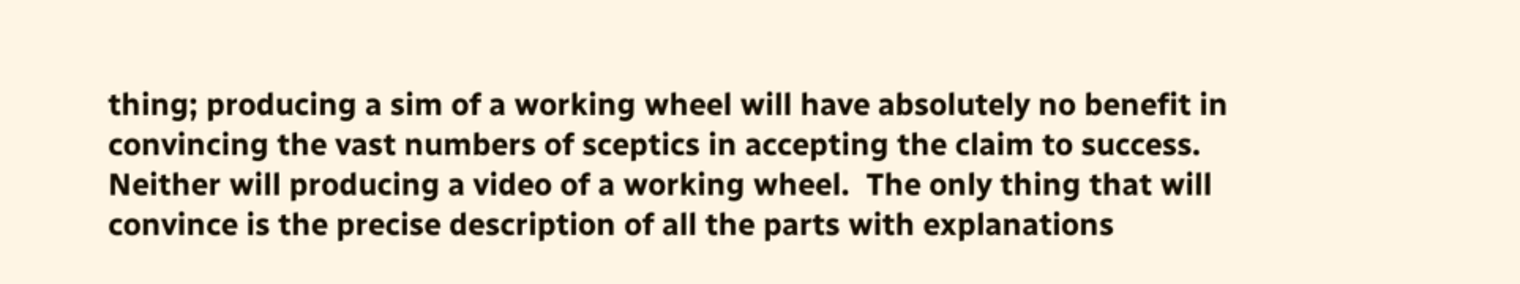thing; producing a sim of a working wheel will have absolutely no benefit in convincing the vast numbers of sceptics in accepting the claim to success.  Neither will producing a video of a working wheel.  The only thing that will convince is the precise description of all the parts with explanations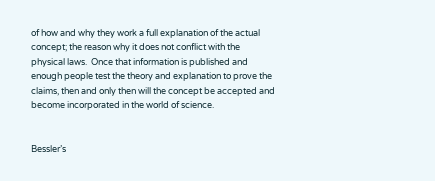of how and why they work a full explanation of the actual concept; the reason why it does not conflict with the physical laws.  Once that information is published and enough people test the theory and explanation to prove the claims, then and only then will the concept be accepted and become incorporated in the world of science.


Bessler’s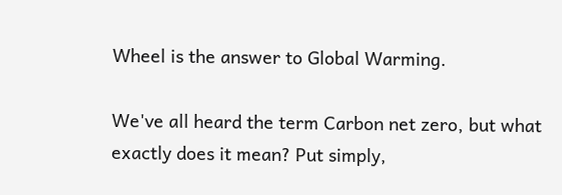Wheel is the answer to Global Warming.

We've all heard the term Carbon net zero, but what exactly does it mean? Put simply,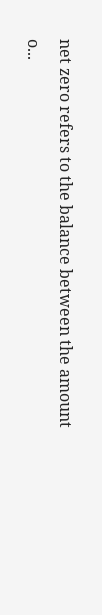net zero refers to the balance between the amount o...